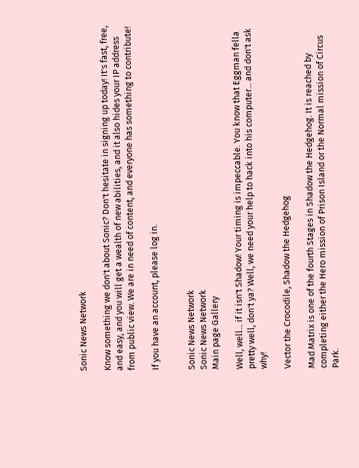Sonic News Network

Know something we don't about Sonic? Don't hesitate in signing up today! It's fast, free, and easy, and you will get a wealth of new abilities, and it also hides your IP address from public view. We are in need of content, and everyone has something to contribute!

If you have an account, please log in.


Sonic News Network
Sonic News Network
Main page Gallery

Well, well... if it isn't Shadow! Your timing is impeccable. You know that Eggman fella pretty well, don't ya? Well, we need your help to hack into his computer... and don't ask why!

Vector the Crocodile, Shadow the Hedgehog

Mad Matrix is one of the fourth Stages in Shadow the Hedgehog. It is reached by completing either the Hero mission of Prison Island or the Normal mission of Circus Park.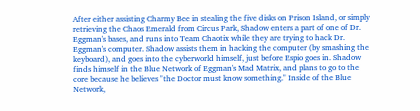After either assisting Charmy Bee in stealing the five disks on Prison Island, or simply retrieving the Chaos Emerald from Circus Park, Shadow enters a part of one of Dr. Eggman's bases, and runs into Team Chaotix while they are trying to hack Dr. Eggman's computer. Shadow assists them in hacking the computer (by smashing the keyboard), and goes into the cyberworld himself, just before Espio goes in. Shadow finds himself in the Blue Network of Eggman's Mad Matrix, and plans to go to the core because he believes "the Doctor must know something." Inside of the Blue Network,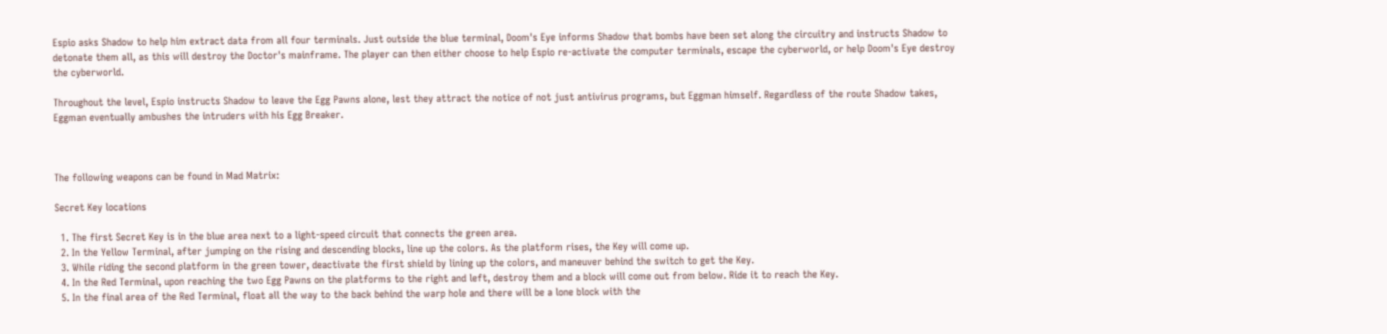Espio asks Shadow to help him extract data from all four terminals. Just outside the blue terminal, Doom's Eye informs Shadow that bombs have been set along the circuitry and instructs Shadow to detonate them all, as this will destroy the Doctor's mainframe. The player can then either choose to help Espio re-activate the computer terminals, escape the cyberworld, or help Doom's Eye destroy the cyberworld.

Throughout the level, Espio instructs Shadow to leave the Egg Pawns alone, lest they attract the notice of not just antivirus programs, but Eggman himself. Regardless of the route Shadow takes, Eggman eventually ambushes the intruders with his Egg Breaker.



The following weapons can be found in Mad Matrix:

Secret Key locations

  1. The first Secret Key is in the blue area next to a light-speed circuit that connects the green area.
  2. In the Yellow Terminal, after jumping on the rising and descending blocks, line up the colors. As the platform rises, the Key will come up.
  3. While riding the second platform in the green tower, deactivate the first shield by lining up the colors, and maneuver behind the switch to get the Key.
  4. In the Red Terminal, upon reaching the two Egg Pawns on the platforms to the right and left, destroy them and a block will come out from below. Ride it to reach the Key.
  5. In the final area of the Red Terminal, float all the way to the back behind the warp hole and there will be a lone block with the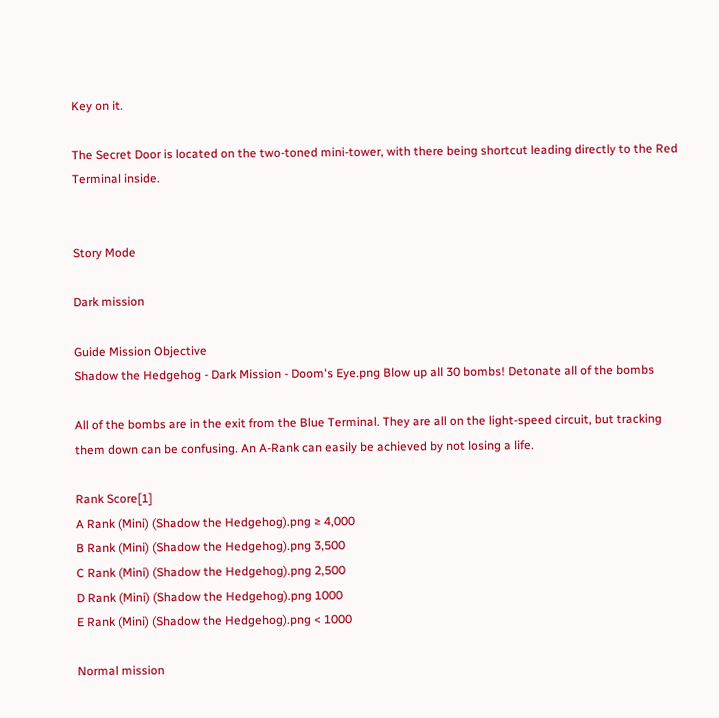Key on it.

The Secret Door is located on the two-toned mini-tower, with there being shortcut leading directly to the Red Terminal inside.


Story Mode

Dark mission

Guide Mission Objective
Shadow the Hedgehog - Dark Mission - Doom's Eye.png Blow up all 30 bombs! Detonate all of the bombs

All of the bombs are in the exit from the Blue Terminal. They are all on the light-speed circuit, but tracking them down can be confusing. An A-Rank can easily be achieved by not losing a life.

Rank Score[1]
A Rank (Mini) (Shadow the Hedgehog).png ≥ 4,000
B Rank (Mini) (Shadow the Hedgehog).png 3,500
C Rank (Mini) (Shadow the Hedgehog).png 2,500
D Rank (Mini) (Shadow the Hedgehog).png 1000
E Rank (Mini) (Shadow the Hedgehog).png < 1000

Normal mission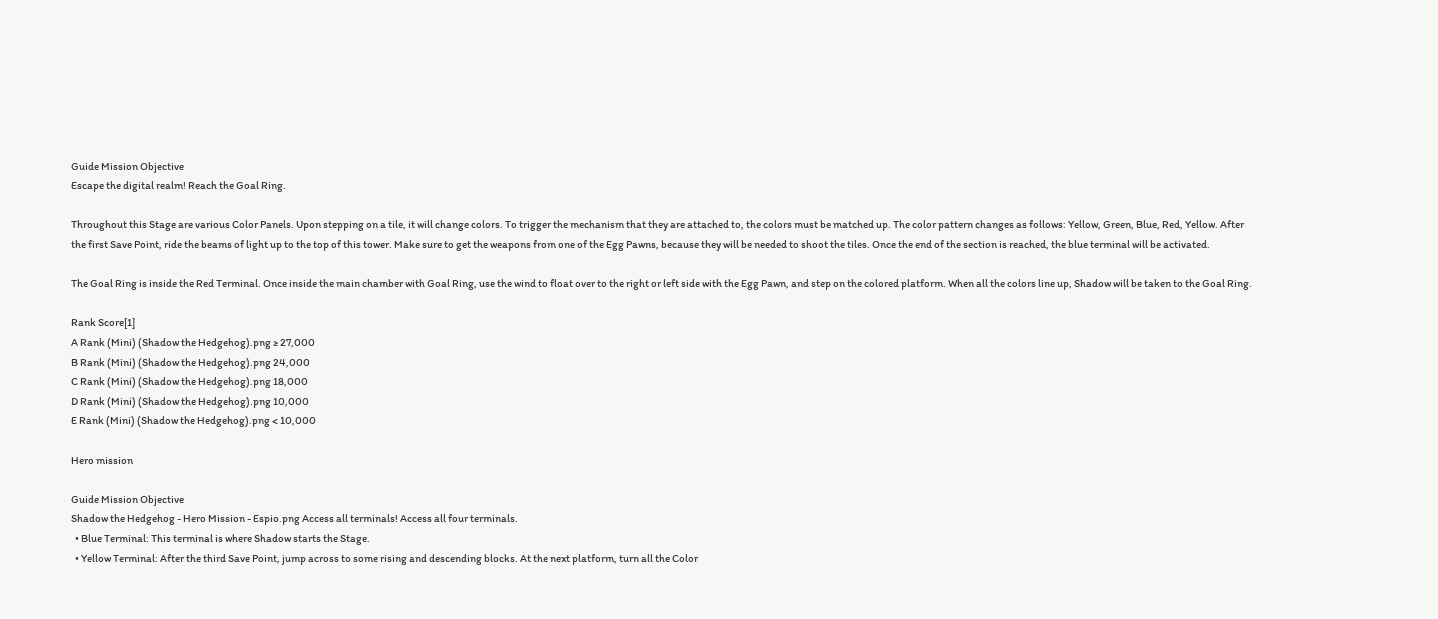Guide Mission Objective
Escape the digital realm! Reach the Goal Ring.

Throughout this Stage are various Color Panels. Upon stepping on a tile, it will change colors. To trigger the mechanism that they are attached to, the colors must be matched up. The color pattern changes as follows: Yellow, Green, Blue, Red, Yellow. After the first Save Point, ride the beams of light up to the top of this tower. Make sure to get the weapons from one of the Egg Pawns, because they will be needed to shoot the tiles. Once the end of the section is reached, the blue terminal will be activated.

The Goal Ring is inside the Red Terminal. Once inside the main chamber with Goal Ring, use the wind to float over to the right or left side with the Egg Pawn, and step on the colored platform. When all the colors line up, Shadow will be taken to the Goal Ring.

Rank Score[1]
A Rank (Mini) (Shadow the Hedgehog).png ≥ 27,000
B Rank (Mini) (Shadow the Hedgehog).png 24,000
C Rank (Mini) (Shadow the Hedgehog).png 18,000
D Rank (Mini) (Shadow the Hedgehog).png 10,000
E Rank (Mini) (Shadow the Hedgehog).png < 10,000

Hero mission

Guide Mission Objective
Shadow the Hedgehog - Hero Mission - Espio.png Access all terminals! Access all four terminals.
  • Blue Terminal: This terminal is where Shadow starts the Stage.
  • Yellow Terminal: After the third Save Point, jump across to some rising and descending blocks. At the next platform, turn all the Color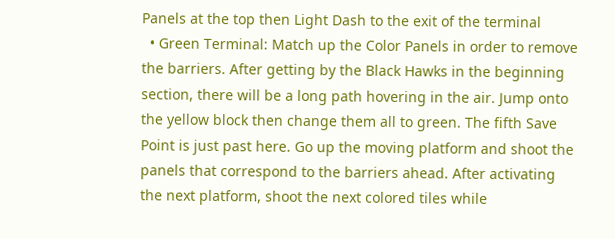Panels at the top then Light Dash to the exit of the terminal
  • Green Terminal: Match up the Color Panels in order to remove the barriers. After getting by the Black Hawks in the beginning section, there will be a long path hovering in the air. Jump onto the yellow block then change them all to green. The fifth Save Point is just past here. Go up the moving platform and shoot the panels that correspond to the barriers ahead. After activating the next platform, shoot the next colored tiles while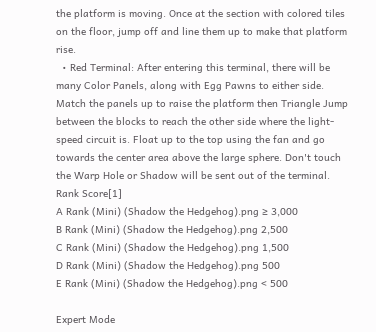the platform is moving. Once at the section with colored tiles on the floor, jump off and line them up to make that platform rise.
  • Red Terminal: After entering this terminal, there will be many Color Panels, along with Egg Pawns to either side. Match the panels up to raise the platform then Triangle Jump between the blocks to reach the other side where the light-speed circuit is. Float up to the top using the fan and go towards the center area above the large sphere. Don't touch the Warp Hole or Shadow will be sent out of the terminal.
Rank Score[1]
A Rank (Mini) (Shadow the Hedgehog).png ≥ 3,000
B Rank (Mini) (Shadow the Hedgehog).png 2,500
C Rank (Mini) (Shadow the Hedgehog).png 1,500
D Rank (Mini) (Shadow the Hedgehog).png 500
E Rank (Mini) (Shadow the Hedgehog).png < 500

Expert Mode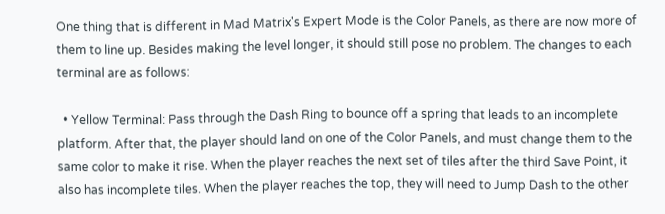One thing that is different in Mad Matrix's Expert Mode is the Color Panels, as there are now more of them to line up. Besides making the level longer, it should still pose no problem. The changes to each terminal are as follows:

  • Yellow Terminal: Pass through the Dash Ring to bounce off a spring that leads to an incomplete platform. After that, the player should land on one of the Color Panels, and must change them to the same color to make it rise. When the player reaches the next set of tiles after the third Save Point, it also has incomplete tiles. When the player reaches the top, they will need to Jump Dash to the other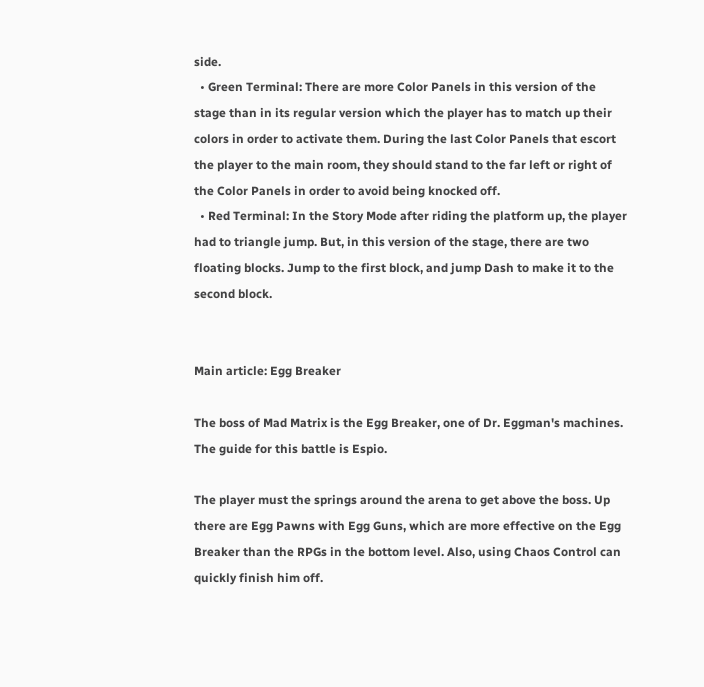side.
  • Green Terminal: There are more Color Panels in this version of the stage than in its regular version which the player has to match up their colors in order to activate them. During the last Color Panels that escort the player to the main room, they should stand to the far left or right of the Color Panels in order to avoid being knocked off.
  • Red Terminal: In the Story Mode after riding the platform up, the player had to triangle jump. But, in this version of the stage, there are two floating blocks. Jump to the first block, and jump Dash to make it to the second block.


Main article: Egg Breaker

The boss of Mad Matrix is the Egg Breaker, one of Dr. Eggman's machines. The guide for this battle is Espio.

The player must the springs around the arena to get above the boss. Up there are Egg Pawns with Egg Guns, which are more effective on the Egg Breaker than the RPGs in the bottom level. Also, using Chaos Control can quickly finish him off.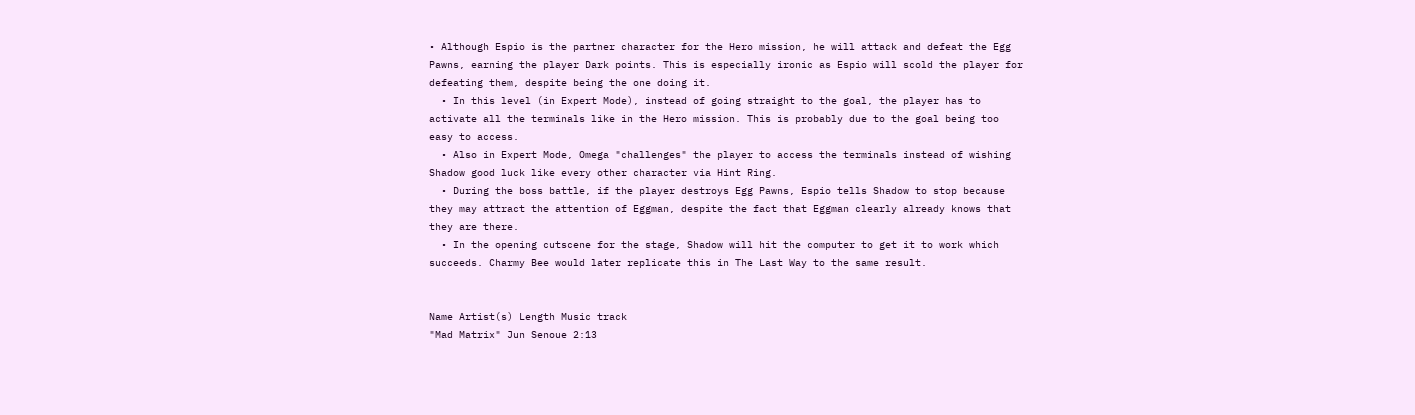• Although Espio is the partner character for the Hero mission, he will attack and defeat the Egg Pawns, earning the player Dark points. This is especially ironic as Espio will scold the player for defeating them, despite being the one doing it.
  • In this level (in Expert Mode), instead of going straight to the goal, the player has to activate all the terminals like in the Hero mission. This is probably due to the goal being too easy to access.
  • Also in Expert Mode, Omega "challenges" the player to access the terminals instead of wishing Shadow good luck like every other character via Hint Ring.
  • During the boss battle, if the player destroys Egg Pawns, Espio tells Shadow to stop because they may attract the attention of Eggman, despite the fact that Eggman clearly already knows that they are there.
  • In the opening cutscene for the stage, Shadow will hit the computer to get it to work which succeeds. Charmy Bee would later replicate this in The Last Way to the same result.


Name Artist(s) Length Music track
"Mad Matrix" Jun Senoue 2:13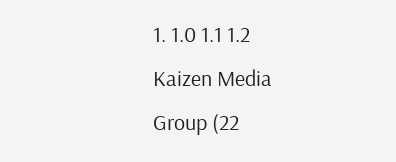1. 1.0 1.1 1.2 Kaizen Media Group (22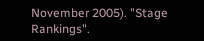November 2005). "Stage Rankings".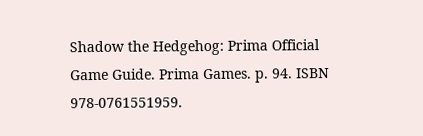Shadow the Hedgehog: Prima Official Game Guide. Prima Games. p. 94. ISBN 978-0761551959.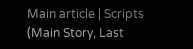Main article | Scripts (Main Story, Last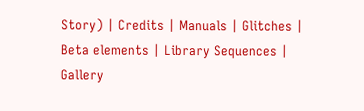Story) | Credits | Manuals | Glitches | Beta elements | Library Sequences | Gallery